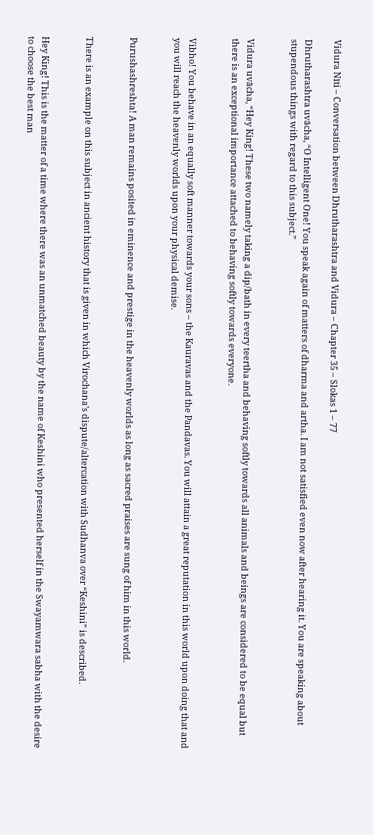Vidura Nīti – Conversation between Dhrutharashtra and Vidura – Chapter 35 – Slokas 1 – 77

Dhrutharashtra uvācha, “O Intelligent One! You speak again of matters of dharma and artha. I am not satisfied even now after hearing it. You are speaking about stupendous things with regard to this subject.”


Vidura uvācha, “Hey King! These two namely taking a dip/bath in every teertha and behaving softly towards all animals and beings are considered to be equal but there is an exceptional importance attached to behaving softly towards everyone.


Vibho! You behave in an equally soft manner towards your sons – the Kauravas and the Pandavas. You will attain a great reputation in this world upon doing that and you will reach the heavenly worlds upon your physical demise.


Purushashreshta! A man remains posited in eminence and prestige in the heavenly worlds as long as sacred praises are sung of him in this world.


There is an example on this subject in ancient history that is given in which Virochana’s dispute/altercation with Sudhanva over “Keshini” is described.


Hey King! This is the matter of a time where there was an unmatched beauty by the name of Keshini who presented herself in the Swayamwara sabha with the desire to choose the best man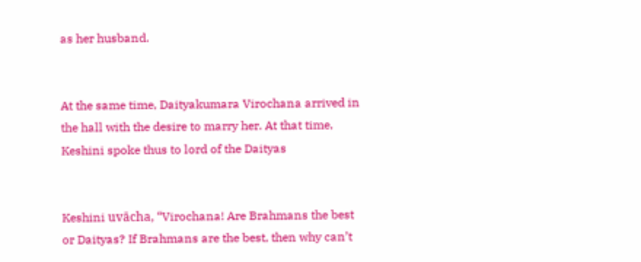as her husband.


At the same time, Daityakumara Virochana arrived in the hall with the desire to marry her. At that time, Keshini spoke thus to lord of the Daityas


Keshini uvācha, “Virochana! Are Brahmans the best or Daityas? If Brahmans are the best, then why can’t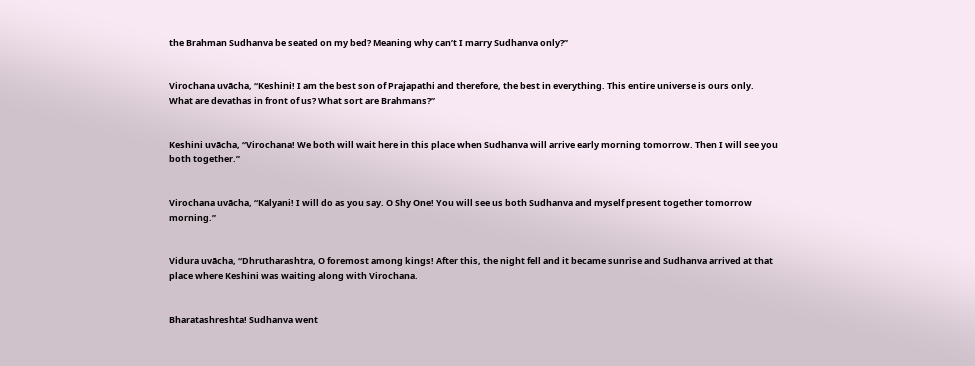the Brahman Sudhanva be seated on my bed? Meaning why can’t I marry Sudhanva only?”


Virochana uvācha, “Keshini! I am the best son of Prajapathi and therefore, the best in everything. This entire universe is ours only. What are devathas in front of us? What sort are Brahmans?”


Keshini uvācha, “Virochana! We both will wait here in this place when Sudhanva will arrive early morning tomorrow. Then I will see you both together.”


Virochana uvācha, “Kalyani! I will do as you say. O Shy One! You will see us both Sudhanva and myself present together tomorrow morning.”


Vidura uvācha, “Dhrutharashtra, O foremost among kings! After this, the night fell and it became sunrise and Sudhanva arrived at that place where Keshini was waiting along with Virochana.


Bharatashreshta! Sudhanva went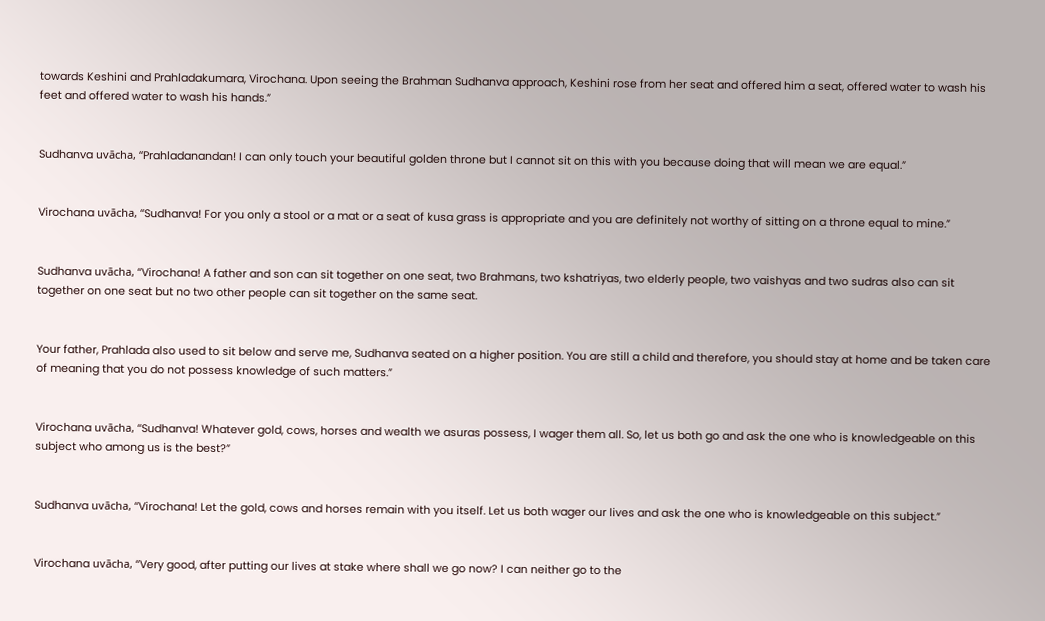towards Keshini and Prahladakumara, Virochana. Upon seeing the Brahman Sudhanva approach, Keshini rose from her seat and offered him a seat, offered water to wash his feet and offered water to wash his hands.”


Sudhanva uvācha, “Prahladanandan! I can only touch your beautiful golden throne but I cannot sit on this with you because doing that will mean we are equal.”


Virochana uvācha, “Sudhanva! For you only a stool or a mat or a seat of kusa grass is appropriate and you are definitely not worthy of sitting on a throne equal to mine.”


Sudhanva uvācha, “Virochana! A father and son can sit together on one seat, two Brahmans, two kshatriyas, two elderly people, two vaishyas and two sudras also can sit together on one seat but no two other people can sit together on the same seat.


Your father, Prahlada also used to sit below and serve me, Sudhanva seated on a higher position. You are still a child and therefore, you should stay at home and be taken care of meaning that you do not possess knowledge of such matters.”


Virochana uvācha, “Sudhanva! Whatever gold, cows, horses and wealth we asuras possess, I wager them all. So, let us both go and ask the one who is knowledgeable on this subject who among us is the best?”


Sudhanva uvācha, “Virochana! Let the gold, cows and horses remain with you itself. Let us both wager our lives and ask the one who is knowledgeable on this subject.”


Virochana uvācha, “Very good, after putting our lives at stake where shall we go now? I can neither go to the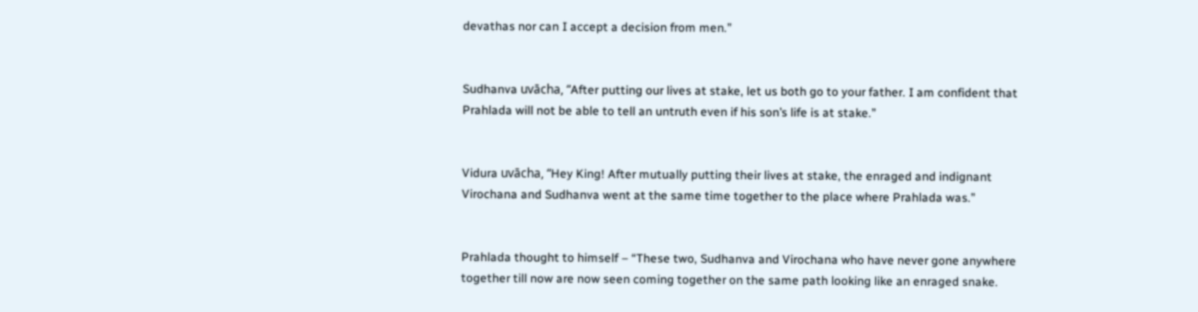devathas nor can I accept a decision from men.”


Sudhanva uvācha, “After putting our lives at stake, let us both go to your father. I am confident that Prahlada will not be able to tell an untruth even if his son’s life is at stake.”


Vidura uvācha, “Hey King! After mutually putting their lives at stake, the enraged and indignant Virochana and Sudhanva went at the same time together to the place where Prahlada was.”


Prahlada thought to himself – “These two, Sudhanva and Virochana who have never gone anywhere together till now are now seen coming together on the same path looking like an enraged snake.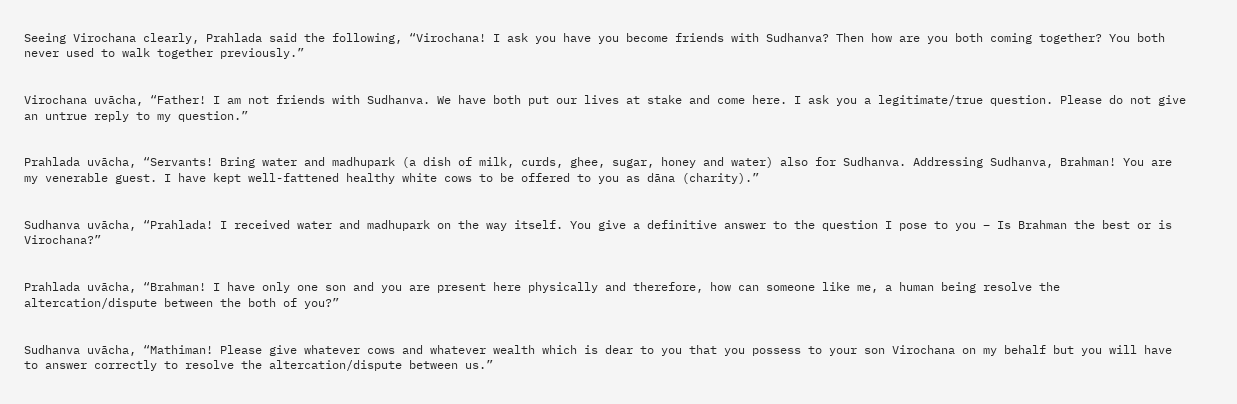Seeing Virochana clearly, Prahlada said the following, “Virochana! I ask you have you become friends with Sudhanva? Then how are you both coming together? You both never used to walk together previously.”


Virochana uvācha, “Father! I am not friends with Sudhanva. We have both put our lives at stake and come here. I ask you a legitimate/true question. Please do not give an untrue reply to my question.”


Prahlada uvācha, “Servants! Bring water and madhupark (a dish of milk, curds, ghee, sugar, honey and water) also for Sudhanva. Addressing Sudhanva, Brahman! You are my venerable guest. I have kept well-fattened healthy white cows to be offered to you as dāna (charity).”


Sudhanva uvācha, “Prahlada! I received water and madhupark on the way itself. You give a definitive answer to the question I pose to you – Is Brahman the best or is Virochana?”


Prahlada uvācha, “Brahman! I have only one son and you are present here physically and therefore, how can someone like me, a human being resolve the altercation/dispute between the both of you?”


Sudhanva uvācha, “Mathiman! Please give whatever cows and whatever wealth which is dear to you that you possess to your son Virochana on my behalf but you will have to answer correctly to resolve the altercation/dispute between us.”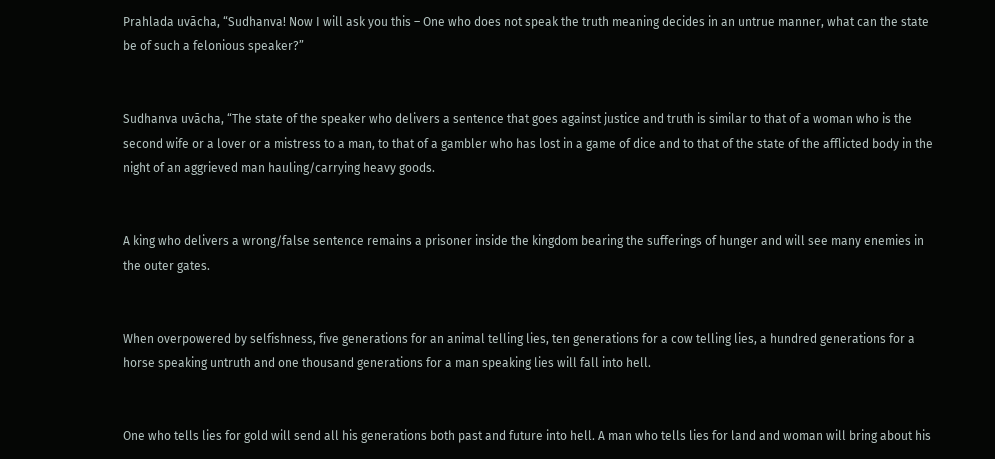Prahlada uvācha, “Sudhanva! Now I will ask you this – One who does not speak the truth meaning decides in an untrue manner, what can the state be of such a felonious speaker?”


Sudhanva uvācha, “The state of the speaker who delivers a sentence that goes against justice and truth is similar to that of a woman who is the second wife or a lover or a mistress to a man, to that of a gambler who has lost in a game of dice and to that of the state of the afflicted body in the night of an aggrieved man hauling/carrying heavy goods.


A king who delivers a wrong/false sentence remains a prisoner inside the kingdom bearing the sufferings of hunger and will see many enemies in the outer gates.


When overpowered by selfishness, five generations for an animal telling lies, ten generations for a cow telling lies, a hundred generations for a horse speaking untruth and one thousand generations for a man speaking lies will fall into hell.


One who tells lies for gold will send all his generations both past and future into hell. A man who tells lies for land and woman will bring about his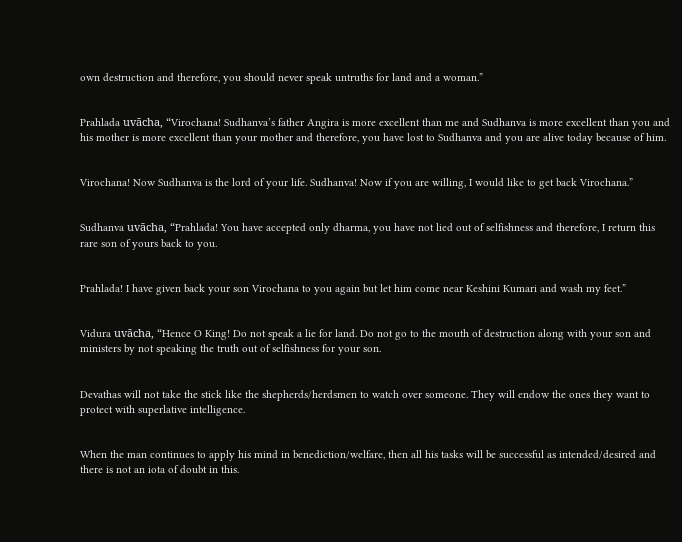own destruction and therefore, you should never speak untruths for land and a woman.”


Prahlada uvācha, “Virochana! Sudhanva’s father Angira is more excellent than me and Sudhanva is more excellent than you and his mother is more excellent than your mother and therefore, you have lost to Sudhanva and you are alive today because of him.


Virochana! Now Sudhanva is the lord of your life. Sudhanva! Now if you are willing, I would like to get back Virochana.”


Sudhanva uvācha, “Prahlada! You have accepted only dharma, you have not lied out of selfishness and therefore, I return this rare son of yours back to you.


Prahlada! I have given back your son Virochana to you again but let him come near Keshini Kumari and wash my feet.”


Vidura uvācha, “Hence O King! Do not speak a lie for land. Do not go to the mouth of destruction along with your son and ministers by not speaking the truth out of selfishness for your son.


Devathas will not take the stick like the shepherds/herdsmen to watch over someone. They will endow the ones they want to protect with superlative intelligence.


When the man continues to apply his mind in benediction/welfare, then all his tasks will be successful as intended/desired and there is not an iota of doubt in this.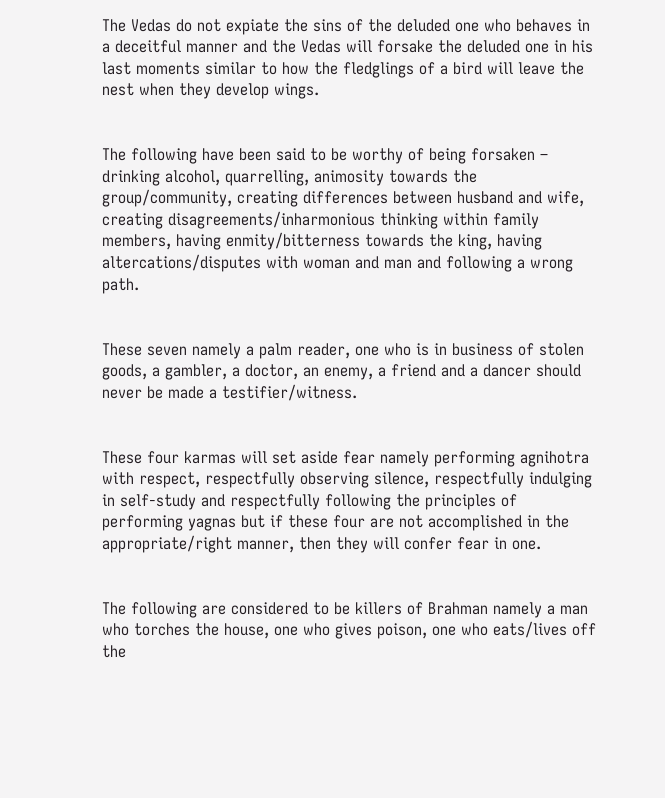The Vedas do not expiate the sins of the deluded one who behaves in a deceitful manner and the Vedas will forsake the deluded one in his last moments similar to how the fledglings of a bird will leave the nest when they develop wings.


The following have been said to be worthy of being forsaken – drinking alcohol, quarrelling, animosity towards the group/community, creating differences between husband and wife, creating disagreements/inharmonious thinking within family members, having enmity/bitterness towards the king, having altercations/disputes with woman and man and following a wrong path.


These seven namely a palm reader, one who is in business of stolen goods, a gambler, a doctor, an enemy, a friend and a dancer should never be made a testifier/witness.


These four karmas will set aside fear namely performing agnihotra with respect, respectfully observing silence, respectfully indulging in self-study and respectfully following the principles of performing yagnas but if these four are not accomplished in the appropriate/right manner, then they will confer fear in one.


The following are considered to be killers of Brahman namely a man who torches the house, one who gives poison, one who eats/lives off the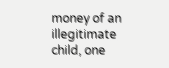money of an illegitimate child, one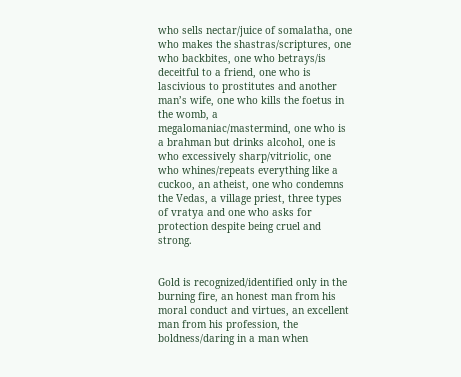who sells nectar/juice of somalatha, one who makes the shastras/scriptures, one who backbites, one who betrays/is deceitful to a friend, one who is lascivious to prostitutes and another man’s wife, one who kills the foetus in the womb, a megalomaniac/mastermind, one who is a brahman but drinks alcohol, one is who excessively sharp/vitriolic, one who whines/repeats everything like a cuckoo, an atheist, one who condemns the Vedas, a village priest, three types of vratya and one who asks for protection despite being cruel and strong.


Gold is recognized/identified only in the burning fire, an honest man from his moral conduct and virtues, an excellent man from his profession, the boldness/daring in a man when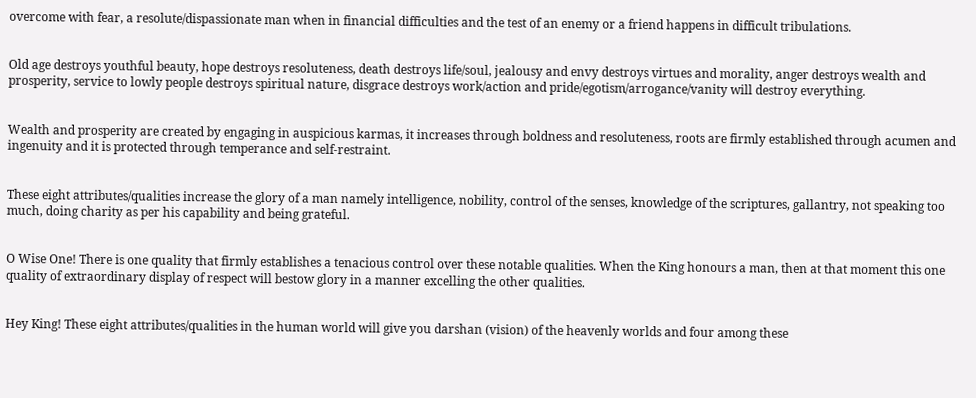overcome with fear, a resolute/dispassionate man when in financial difficulties and the test of an enemy or a friend happens in difficult tribulations.


Old age destroys youthful beauty, hope destroys resoluteness, death destroys life/soul, jealousy and envy destroys virtues and morality, anger destroys wealth and prosperity, service to lowly people destroys spiritual nature, disgrace destroys work/action and pride/egotism/arrogance/vanity will destroy everything.


Wealth and prosperity are created by engaging in auspicious karmas, it increases through boldness and resoluteness, roots are firmly established through acumen and ingenuity and it is protected through temperance and self-restraint.


These eight attributes/qualities increase the glory of a man namely intelligence, nobility, control of the senses, knowledge of the scriptures, gallantry, not speaking too much, doing charity as per his capability and being grateful.


O Wise One! There is one quality that firmly establishes a tenacious control over these notable qualities. When the King honours a man, then at that moment this one quality of extraordinary display of respect will bestow glory in a manner excelling the other qualities.


Hey King! These eight attributes/qualities in the human world will give you darshan (vision) of the heavenly worlds and four among these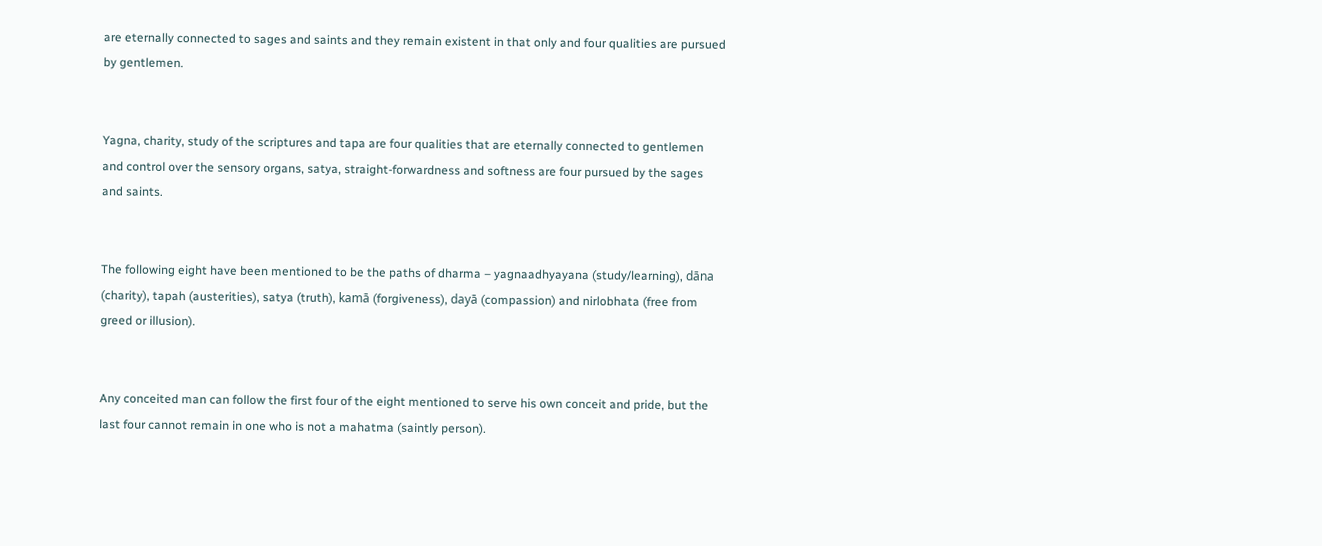are eternally connected to sages and saints and they remain existent in that only and four qualities are pursued by gentlemen.


Yagna, charity, study of the scriptures and tapa are four qualities that are eternally connected to gentlemen and control over the sensory organs, satya, straight-forwardness and softness are four pursued by the sages and saints.


The following eight have been mentioned to be the paths of dharma – yagnaadhyayana (study/learning), dāna (charity), tapah (austerities), satya (truth), kamā (forgiveness), dayā (compassion) and nirlobhata (free from greed or illusion).


Any conceited man can follow the first four of the eight mentioned to serve his own conceit and pride, but the last four cannot remain in one who is not a mahatma (saintly person).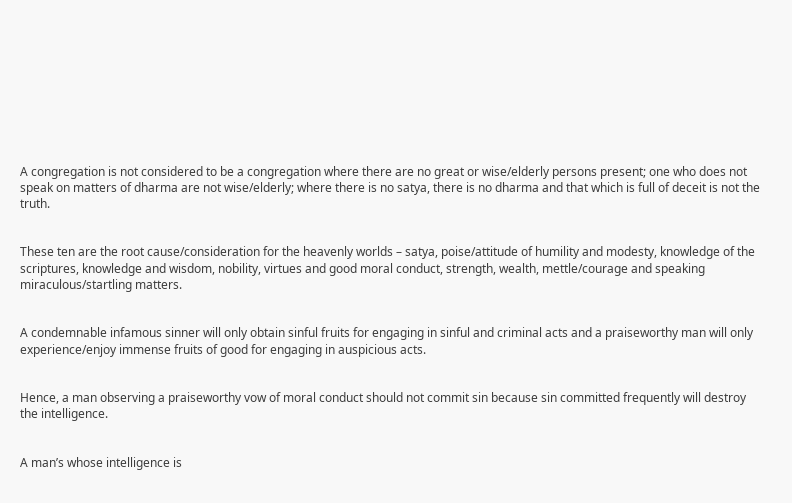A congregation is not considered to be a congregation where there are no great or wise/elderly persons present; one who does not speak on matters of dharma are not wise/elderly; where there is no satya, there is no dharma and that which is full of deceit is not the truth.


These ten are the root cause/consideration for the heavenly worlds – satya, poise/attitude of humility and modesty, knowledge of the scriptures, knowledge and wisdom, nobility, virtues and good moral conduct, strength, wealth, mettle/courage and speaking miraculous/startling matters.


A condemnable infamous sinner will only obtain sinful fruits for engaging in sinful and criminal acts and a praiseworthy man will only experience/enjoy immense fruits of good for engaging in auspicious acts.


Hence, a man observing a praiseworthy vow of moral conduct should not commit sin because sin committed frequently will destroy the intelligence.


A man’s whose intelligence is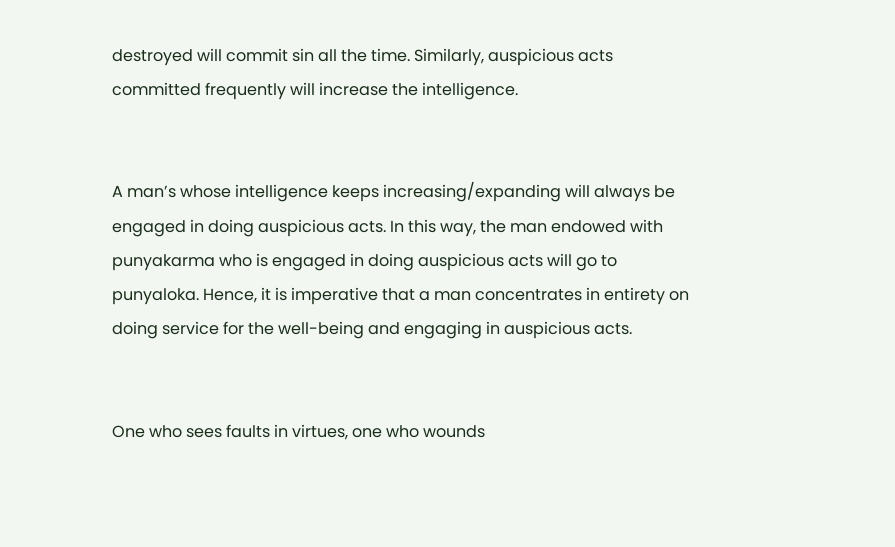destroyed will commit sin all the time. Similarly, auspicious acts committed frequently will increase the intelligence.


A man’s whose intelligence keeps increasing/expanding will always be engaged in doing auspicious acts. In this way, the man endowed with punyakarma who is engaged in doing auspicious acts will go to punyaloka. Hence, it is imperative that a man concentrates in entirety on doing service for the well-being and engaging in auspicious acts.


One who sees faults in virtues, one who wounds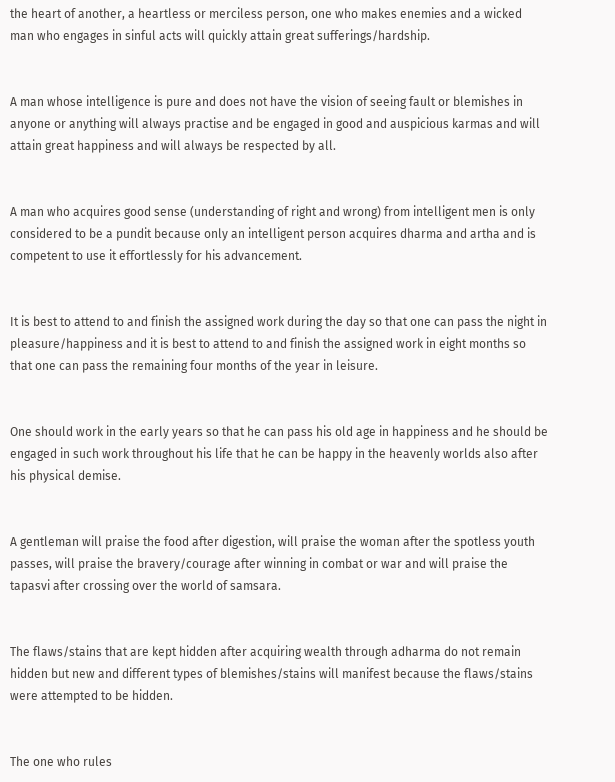the heart of another, a heartless or merciless person, one who makes enemies and a wicked man who engages in sinful acts will quickly attain great sufferings/hardship.


A man whose intelligence is pure and does not have the vision of seeing fault or blemishes in anyone or anything will always practise and be engaged in good and auspicious karmas and will attain great happiness and will always be respected by all.


A man who acquires good sense (understanding of right and wrong) from intelligent men is only considered to be a pundit because only an intelligent person acquires dharma and artha and is competent to use it effortlessly for his advancement.


It is best to attend to and finish the assigned work during the day so that one can pass the night in pleasure/happiness and it is best to attend to and finish the assigned work in eight months so that one can pass the remaining four months of the year in leisure.


One should work in the early years so that he can pass his old age in happiness and he should be engaged in such work throughout his life that he can be happy in the heavenly worlds also after his physical demise.


A gentleman will praise the food after digestion, will praise the woman after the spotless youth passes, will praise the bravery/courage after winning in combat or war and will praise the tapasvi after crossing over the world of samsara.


The flaws/stains that are kept hidden after acquiring wealth through adharma do not remain hidden but new and different types of blemishes/stains will manifest because the flaws/stains were attempted to be hidden.


The one who rules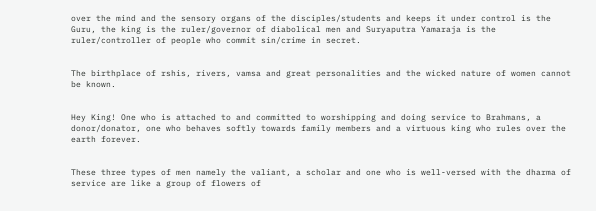over the mind and the sensory organs of the disciples/students and keeps it under control is the Guru, the king is the ruler/governor of diabolical men and Suryaputra Yamaraja is the ruler/controller of people who commit sin/crime in secret.


The birthplace of rshis, rivers, vamsa and great personalities and the wicked nature of women cannot be known.


Hey King! One who is attached to and committed to worshipping and doing service to Brahmans, a donor/donator, one who behaves softly towards family members and a virtuous king who rules over the earth forever.


These three types of men namely the valiant, a scholar and one who is well-versed with the dharma of service are like a group of flowers of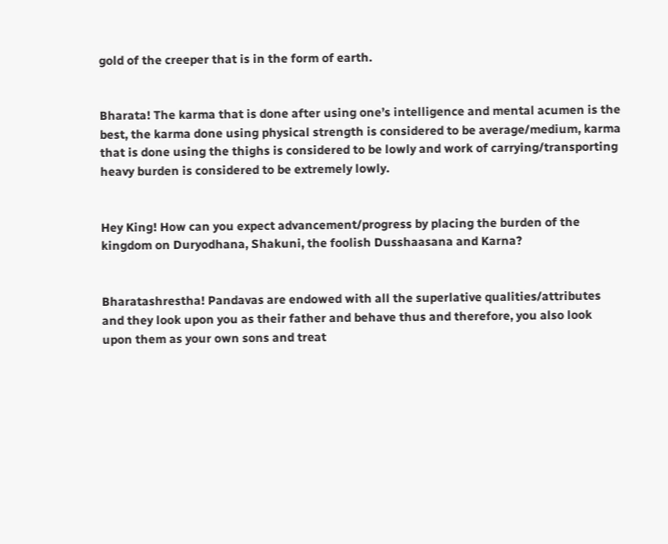gold of the creeper that is in the form of earth.


Bharata! The karma that is done after using one’s intelligence and mental acumen is the best, the karma done using physical strength is considered to be average/medium, karma that is done using the thighs is considered to be lowly and work of carrying/transporting heavy burden is considered to be extremely lowly.


Hey King! How can you expect advancement/progress by placing the burden of the kingdom on Duryodhana, Shakuni, the foolish Dusshaasana and Karna?


Bharatashrestha! Pandavas are endowed with all the superlative qualities/attributes and they look upon you as their father and behave thus and therefore, you also look upon them as your own sons and treat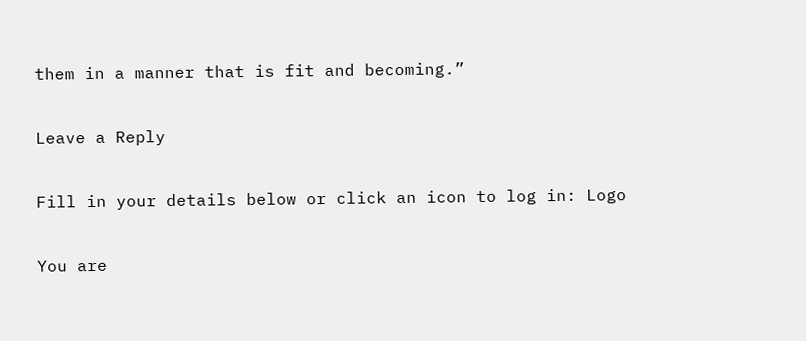them in a manner that is fit and becoming.”

Leave a Reply

Fill in your details below or click an icon to log in: Logo

You are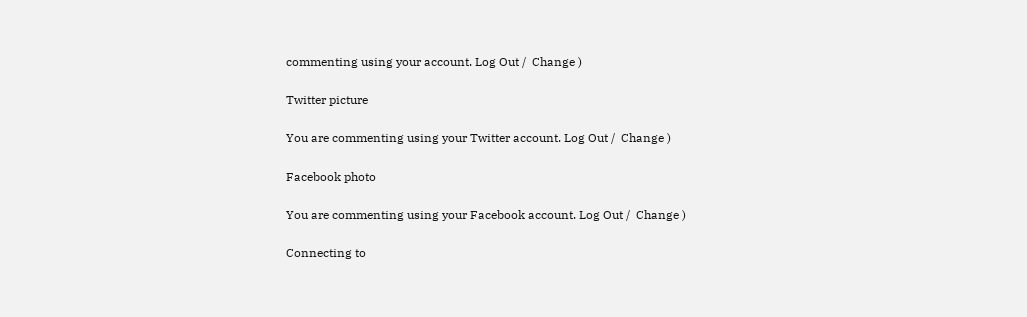commenting using your account. Log Out /  Change )

Twitter picture

You are commenting using your Twitter account. Log Out /  Change )

Facebook photo

You are commenting using your Facebook account. Log Out /  Change )

Connecting to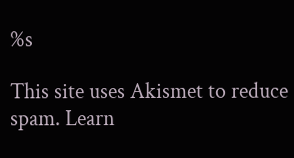%s

This site uses Akismet to reduce spam. Learn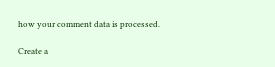how your comment data is processed.

Create a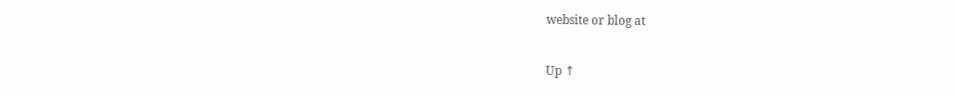website or blog at

Up ↑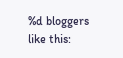%d bloggers like this: